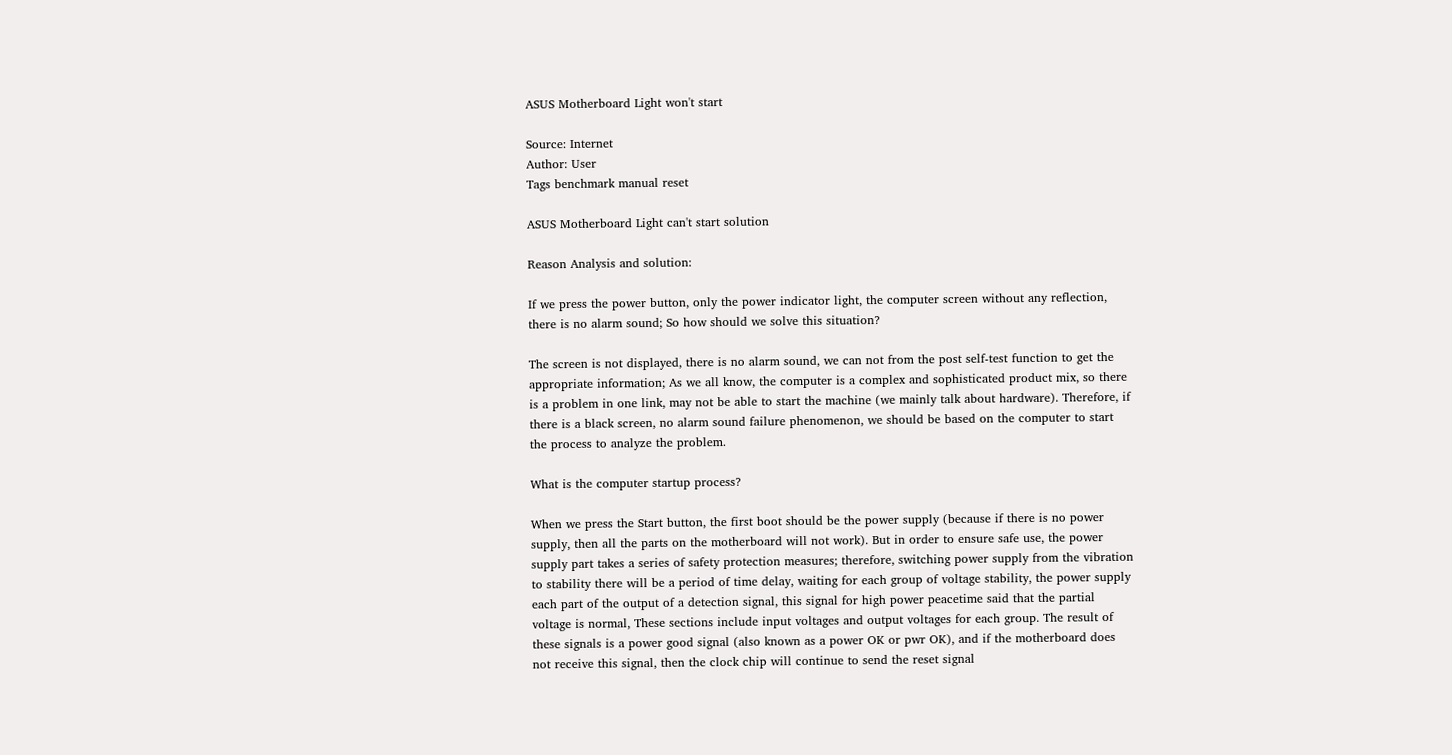ASUS Motherboard Light won't start

Source: Internet
Author: User
Tags benchmark manual reset

ASUS Motherboard Light can't start solution

Reason Analysis and solution:

If we press the power button, only the power indicator light, the computer screen without any reflection, there is no alarm sound; So how should we solve this situation?

The screen is not displayed, there is no alarm sound, we can not from the post self-test function to get the appropriate information; As we all know, the computer is a complex and sophisticated product mix, so there is a problem in one link, may not be able to start the machine (we mainly talk about hardware). Therefore, if there is a black screen, no alarm sound failure phenomenon, we should be based on the computer to start the process to analyze the problem.

What is the computer startup process?

When we press the Start button, the first boot should be the power supply (because if there is no power supply, then all the parts on the motherboard will not work). But in order to ensure safe use, the power supply part takes a series of safety protection measures; therefore, switching power supply from the vibration to stability there will be a period of time delay, waiting for each group of voltage stability, the power supply each part of the output of a detection signal, this signal for high power peacetime said that the partial voltage is normal, These sections include input voltages and output voltages for each group. The result of these signals is a power good signal (also known as a power OK or pwr OK), and if the motherboard does not receive this signal, then the clock chip will continue to send the reset signal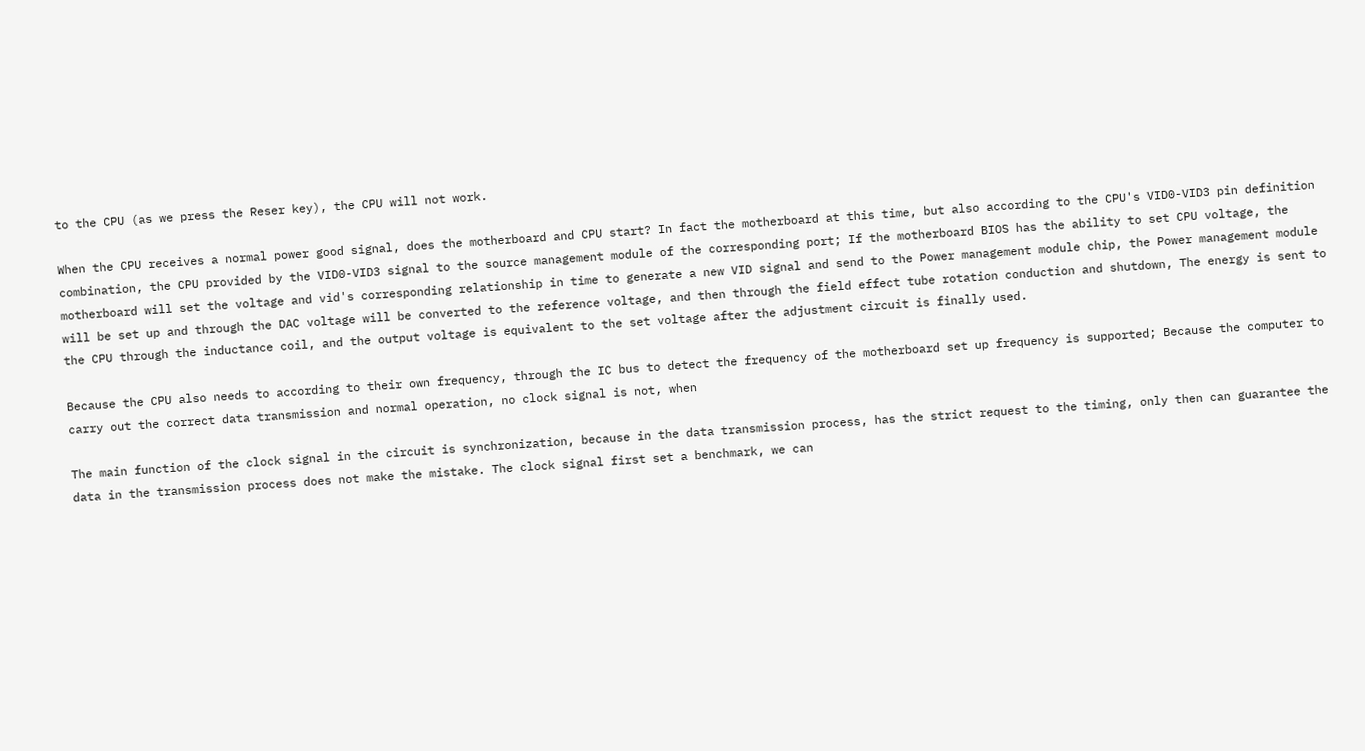to the CPU (as we press the Reser key), the CPU will not work.

When the CPU receives a normal power good signal, does the motherboard and CPU start? In fact the motherboard at this time, but also according to the CPU's VID0-VID3 pin definition combination, the CPU provided by the VID0-VID3 signal to the source management module of the corresponding port; If the motherboard BIOS has the ability to set CPU voltage, the motherboard will set the voltage and vid's corresponding relationship in time to generate a new VID signal and send to the Power management module chip, the Power management module will be set up and through the DAC voltage will be converted to the reference voltage, and then through the field effect tube rotation conduction and shutdown, The energy is sent to the CPU through the inductance coil, and the output voltage is equivalent to the set voltage after the adjustment circuit is finally used.

Because the CPU also needs to according to their own frequency, through the IC bus to detect the frequency of the motherboard set up frequency is supported; Because the computer to carry out the correct data transmission and normal operation, no clock signal is not, when

The main function of the clock signal in the circuit is synchronization, because in the data transmission process, has the strict request to the timing, only then can guarantee the data in the transmission process does not make the mistake. The clock signal first set a benchmark, we can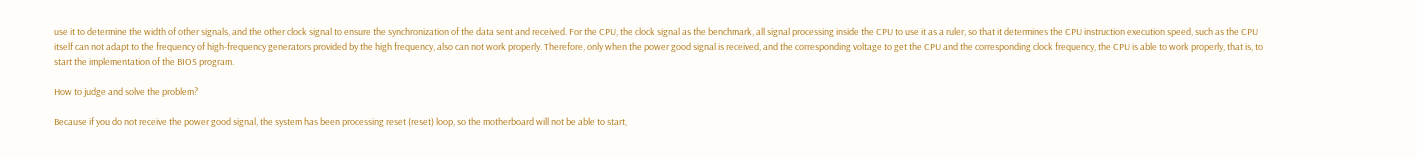use it to determine the width of other signals, and the other clock signal to ensure the synchronization of the data sent and received. For the CPU, the clock signal as the benchmark, all signal processing inside the CPU to use it as a ruler, so that it determines the CPU instruction execution speed, such as the CPU itself can not adapt to the frequency of high-frequency generators provided by the high frequency, also can not work properly. Therefore, only when the power good signal is received, and the corresponding voltage to get the CPU and the corresponding clock frequency, the CPU is able to work properly, that is, to start the implementation of the BIOS program.

How to judge and solve the problem?

Because if you do not receive the power good signal, the system has been processing reset (reset) loop, so the motherboard will not be able to start,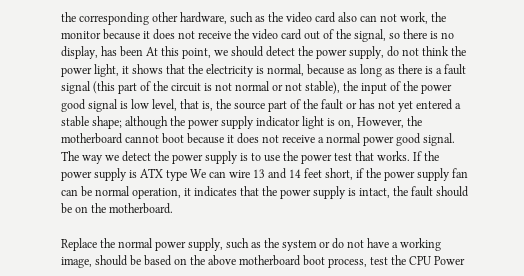the corresponding other hardware, such as the video card also can not work, the monitor because it does not receive the video card out of the signal, so there is no display, has been At this point, we should detect the power supply, do not think the power light, it shows that the electricity is normal, because as long as there is a fault signal (this part of the circuit is not normal or not stable), the input of the power good signal is low level, that is, the source part of the fault or has not yet entered a stable shape; although the power supply indicator light is on, However, the motherboard cannot boot because it does not receive a normal power good signal. The way we detect the power supply is to use the power test that works. If the power supply is ATX type We can wire 13 and 14 feet short, if the power supply fan can be normal operation, it indicates that the power supply is intact, the fault should be on the motherboard.

Replace the normal power supply, such as the system or do not have a working image, should be based on the above motherboard boot process, test the CPU Power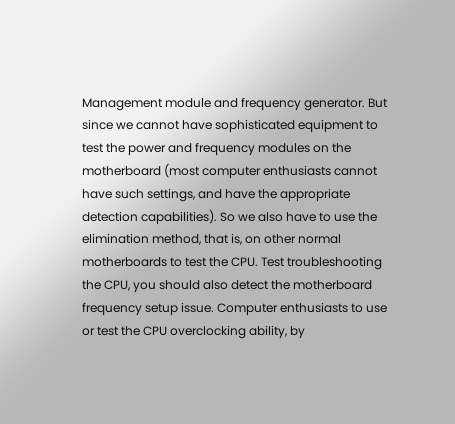Management module and frequency generator. But since we cannot have sophisticated equipment to test the power and frequency modules on the motherboard (most computer enthusiasts cannot have such settings, and have the appropriate detection capabilities). So we also have to use the elimination method, that is, on other normal motherboards to test the CPU. Test troubleshooting the CPU, you should also detect the motherboard frequency setup issue. Computer enthusiasts to use or test the CPU overclocking ability, by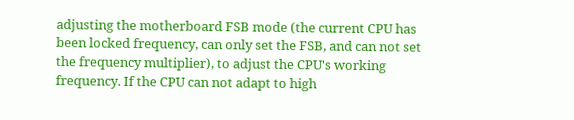adjusting the motherboard FSB mode (the current CPU has been locked frequency, can only set the FSB, and can not set the frequency multiplier), to adjust the CPU's working frequency. If the CPU can not adapt to high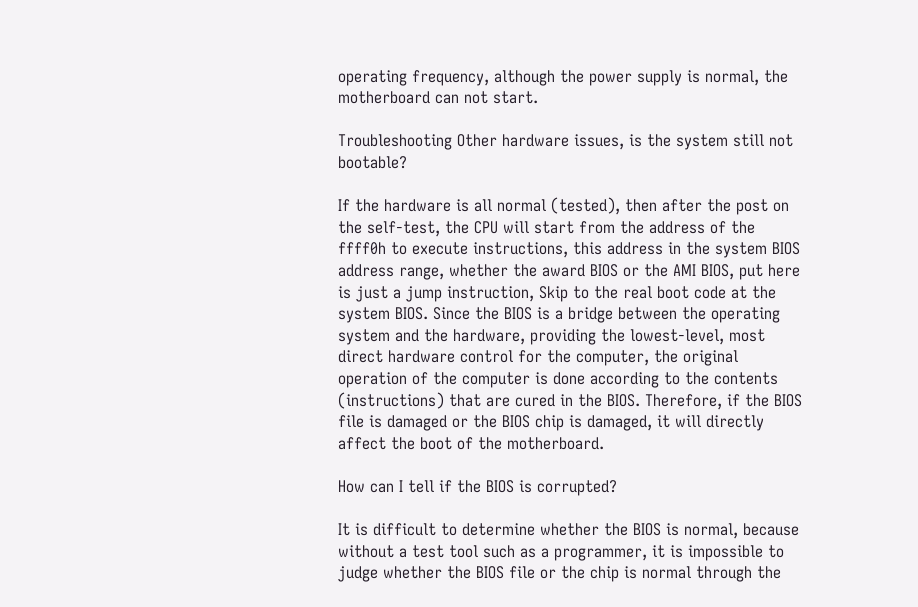operating frequency, although the power supply is normal, the motherboard can not start.

Troubleshooting Other hardware issues, is the system still not bootable?

If the hardware is all normal (tested), then after the post on the self-test, the CPU will start from the address of the ffff0h to execute instructions, this address in the system BIOS address range, whether the award BIOS or the AMI BIOS, put here is just a jump instruction, Skip to the real boot code at the system BIOS. Since the BIOS is a bridge between the operating system and the hardware, providing the lowest-level, most direct hardware control for the computer, the original operation of the computer is done according to the contents (instructions) that are cured in the BIOS. Therefore, if the BIOS file is damaged or the BIOS chip is damaged, it will directly affect the boot of the motherboard.

How can I tell if the BIOS is corrupted?

It is difficult to determine whether the BIOS is normal, because without a test tool such as a programmer, it is impossible to judge whether the BIOS file or the chip is normal through the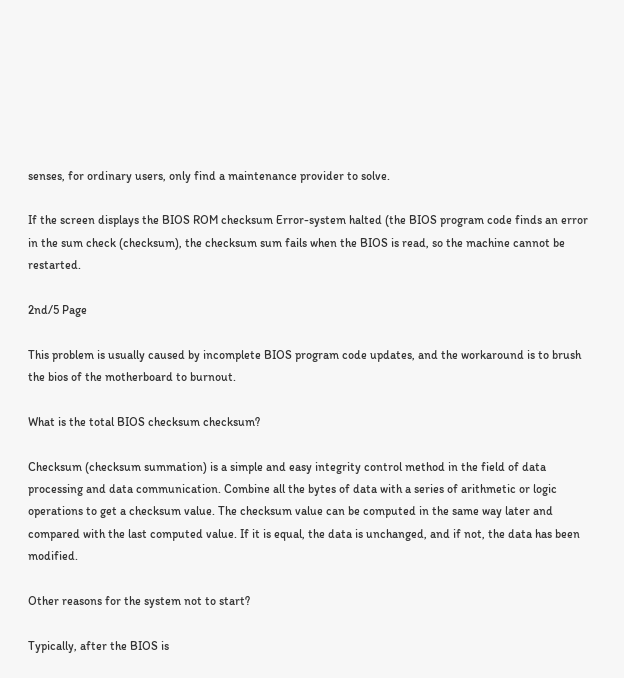senses, for ordinary users, only find a maintenance provider to solve.

If the screen displays the BIOS ROM checksum Error-system halted (the BIOS program code finds an error in the sum check (checksum), the checksum sum fails when the BIOS is read, so the machine cannot be restarted.

2nd/5 Page

This problem is usually caused by incomplete BIOS program code updates, and the workaround is to brush the bios of the motherboard to burnout.

What is the total BIOS checksum checksum?

Checksum (checksum summation) is a simple and easy integrity control method in the field of data processing and data communication. Combine all the bytes of data with a series of arithmetic or logic operations to get a checksum value. The checksum value can be computed in the same way later and compared with the last computed value. If it is equal, the data is unchanged, and if not, the data has been modified.

Other reasons for the system not to start?

Typically, after the BIOS is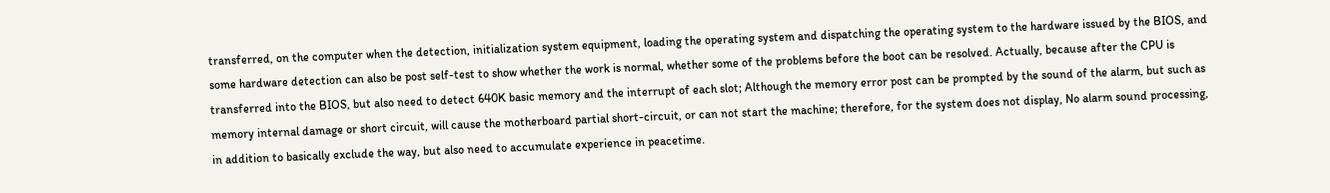transferred, on the computer when the detection, initialization system equipment, loading the operating system and dispatching the operating system to the hardware issued by the BIOS, and some hardware detection can also be post self-test to show whether the work is normal, whether some of the problems before the boot can be resolved. Actually, because after the CPU is transferred into the BIOS, but also need to detect 640K basic memory and the interrupt of each slot; Although the memory error post can be prompted by the sound of the alarm, but such as memory internal damage or short circuit, will cause the motherboard partial short-circuit, or can not start the machine; therefore, for the system does not display, No alarm sound processing, in addition to basically exclude the way, but also need to accumulate experience in peacetime.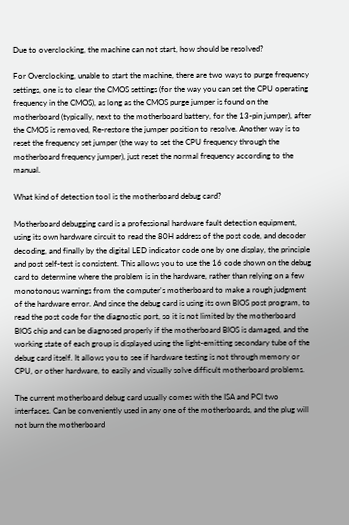Due to overclocking, the machine can not start, how should be resolved?

For Overclocking, unable to start the machine, there are two ways to purge frequency settings, one is to clear the CMOS settings (for the way you can set the CPU operating frequency in the CMOS), as long as the CMOS purge jumper is found on the motherboard (typically, next to the motherboard battery, for the 13-pin jumper), after the CMOS is removed, Re-restore the jumper position to resolve. Another way is to reset the frequency set jumper (the way to set the CPU frequency through the motherboard frequency jumper), just reset the normal frequency according to the manual.

What kind of detection tool is the motherboard debug card?

Motherboard debugging card is a professional hardware fault detection equipment, using its own hardware circuit to read the 80H address of the post code, and decoder decoding, and finally by the digital LED indicator code one by one display, the principle and post self-test is consistent. This allows you to use the 16 code shown on the debug card to determine where the problem is in the hardware, rather than relying on a few monotonous warnings from the computer's motherboard to make a rough judgment of the hardware error. And since the debug card is using its own BIOS post program, to read the post code for the diagnostic port, so it is not limited by the motherboard BIOS chip and can be diagnosed properly if the motherboard BIOS is damaged, and the working state of each group is displayed using the light-emitting secondary tube of the debug card itself. It allows you to see if hardware testing is not through memory or CPU, or other hardware, to easily and visually solve difficult motherboard problems.

The current motherboard debug card usually comes with the ISA and PCI two interfaces. Can be conveniently used in any one of the motherboards, and the plug will not burn the motherboard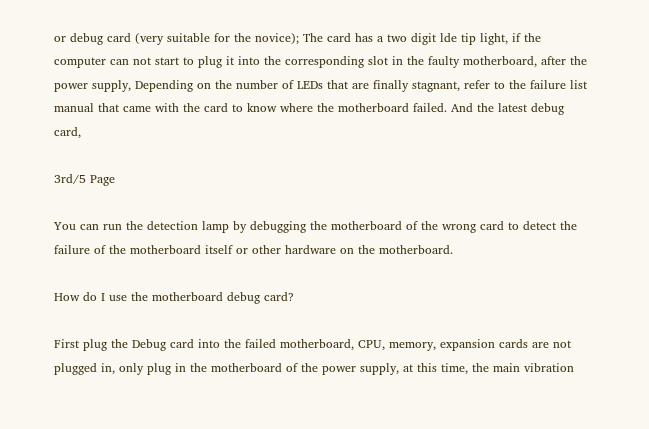or debug card (very suitable for the novice); The card has a two digit lde tip light, if the computer can not start to plug it into the corresponding slot in the faulty motherboard, after the power supply, Depending on the number of LEDs that are finally stagnant, refer to the failure list manual that came with the card to know where the motherboard failed. And the latest debug card,

3rd/5 Page

You can run the detection lamp by debugging the motherboard of the wrong card to detect the failure of the motherboard itself or other hardware on the motherboard.

How do I use the motherboard debug card?

First plug the Debug card into the failed motherboard, CPU, memory, expansion cards are not plugged in, only plug in the motherboard of the power supply, at this time, the main vibration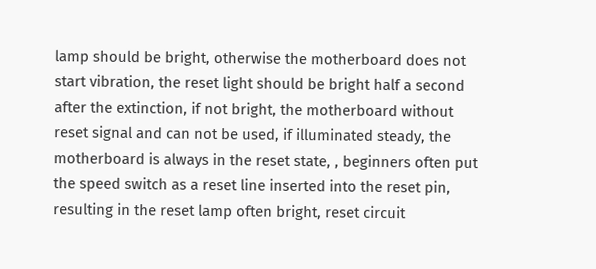lamp should be bright, otherwise the motherboard does not start vibration, the reset light should be bright half a second after the extinction, if not bright, the motherboard without reset signal and can not be used, if illuminated steady, the motherboard is always in the reset state, , beginners often put the speed switch as a reset line inserted into the reset pin, resulting in the reset lamp often bright, reset circuit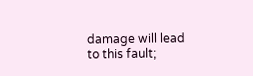damage will lead to this fault;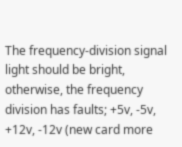The frequency-division signal light should be bright, otherwise, the frequency division has faults; +5v, -5v, +12v, -12v (new card more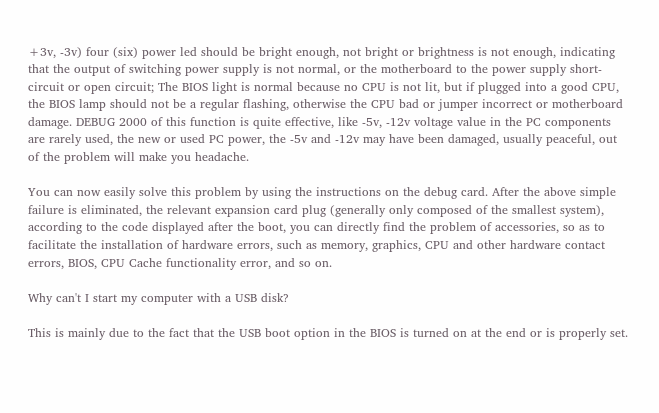+3v, -3v) four (six) power led should be bright enough, not bright or brightness is not enough, indicating that the output of switching power supply is not normal, or the motherboard to the power supply short-circuit or open circuit; The BIOS light is normal because no CPU is not lit, but if plugged into a good CPU, the BIOS lamp should not be a regular flashing, otherwise the CPU bad or jumper incorrect or motherboard damage. DEBUG 2000 of this function is quite effective, like -5v, -12v voltage value in the PC components are rarely used, the new or used PC power, the -5v and -12v may have been damaged, usually peaceful, out of the problem will make you headache.

You can now easily solve this problem by using the instructions on the debug card. After the above simple failure is eliminated, the relevant expansion card plug (generally only composed of the smallest system), according to the code displayed after the boot, you can directly find the problem of accessories, so as to facilitate the installation of hardware errors, such as memory, graphics, CPU and other hardware contact errors, BIOS, CPU Cache functionality error, and so on.

Why can't I start my computer with a USB disk?

This is mainly due to the fact that the USB boot option in the BIOS is turned on at the end or is properly set.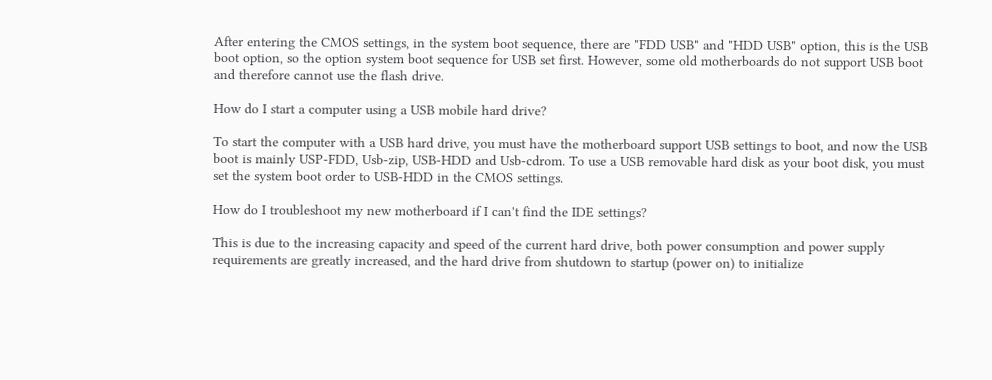After entering the CMOS settings, in the system boot sequence, there are "FDD USB" and "HDD USB" option, this is the USB boot option, so the option system boot sequence for USB set first. However, some old motherboards do not support USB boot and therefore cannot use the flash drive.

How do I start a computer using a USB mobile hard drive?

To start the computer with a USB hard drive, you must have the motherboard support USB settings to boot, and now the USB boot is mainly USP-FDD, Usb-zip, USB-HDD and Usb-cdrom. To use a USB removable hard disk as your boot disk, you must set the system boot order to USB-HDD in the CMOS settings.

How do I troubleshoot my new motherboard if I can't find the IDE settings?

This is due to the increasing capacity and speed of the current hard drive, both power consumption and power supply requirements are greatly increased, and the hard drive from shutdown to startup (power on) to initialize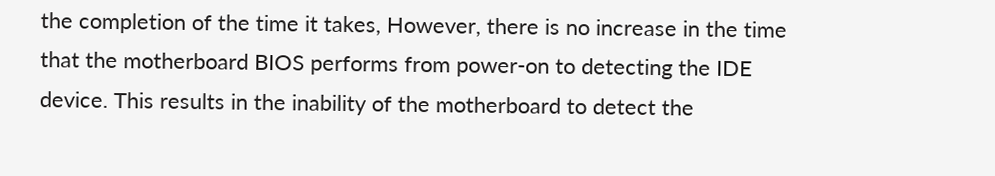the completion of the time it takes, However, there is no increase in the time that the motherboard BIOS performs from power-on to detecting the IDE device. This results in the inability of the motherboard to detect the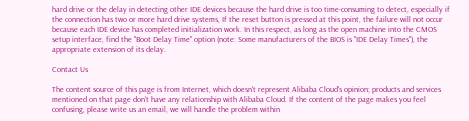hard drive or the delay in detecting other IDE devices because the hard drive is too time-consuming to detect, especially if the connection has two or more hard drive systems, If the reset button is pressed at this point, the failure will not occur because each IDE device has completed initialization work. In this respect, as long as the open machine into the CMOS setup interface, find the "Boot Delay Time" option (note: Some manufacturers of the BIOS is "IDE Delay Times"), the appropriate extension of its delay.

Contact Us

The content source of this page is from Internet, which doesn't represent Alibaba Cloud's opinion; products and services mentioned on that page don't have any relationship with Alibaba Cloud. If the content of the page makes you feel confusing, please write us an email, we will handle the problem within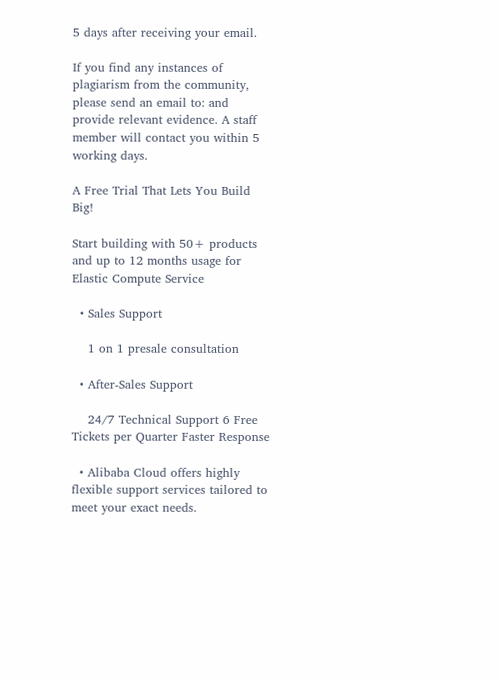5 days after receiving your email.

If you find any instances of plagiarism from the community, please send an email to: and provide relevant evidence. A staff member will contact you within 5 working days.

A Free Trial That Lets You Build Big!

Start building with 50+ products and up to 12 months usage for Elastic Compute Service

  • Sales Support

    1 on 1 presale consultation

  • After-Sales Support

    24/7 Technical Support 6 Free Tickets per Quarter Faster Response

  • Alibaba Cloud offers highly flexible support services tailored to meet your exact needs.